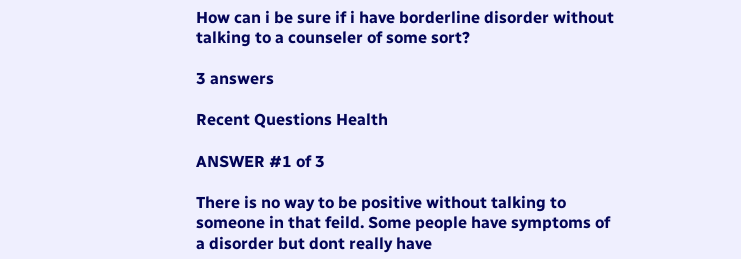How can i be sure if i have borderline disorder without talking to a counseler of some sort?

3 answers

Recent Questions Health

ANSWER #1 of 3

There is no way to be positive without talking to someone in that feild. Some people have symptoms of a disorder but dont really have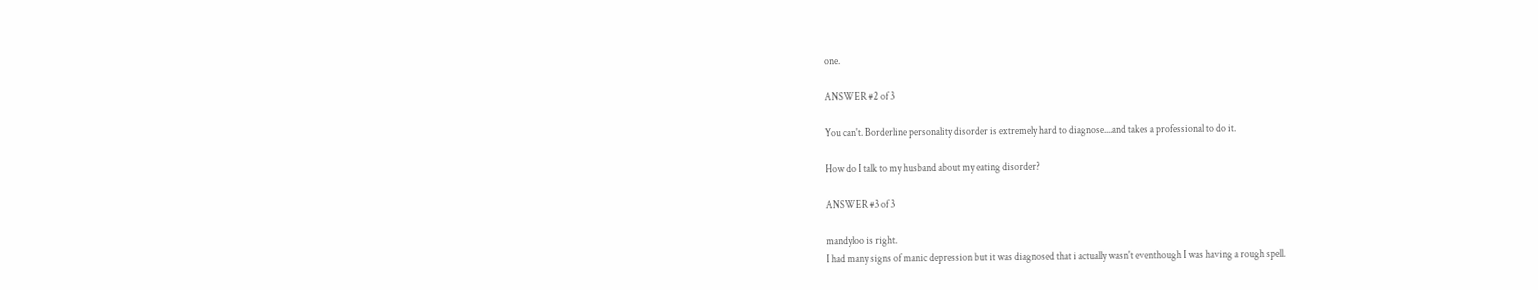one.

ANSWER #2 of 3

You can't. Borderline personality disorder is extremely hard to diagnose....and takes a professional to do it.

How do I talk to my husband about my eating disorder?

ANSWER #3 of 3

mandyloo is right.
I had many signs of manic depression but it was diagnosed that i actually wasn't eventhough I was having a rough spell.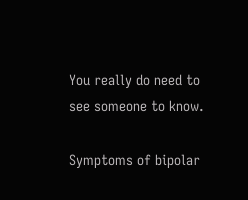You really do need to see someone to know.

Symptoms of bipolar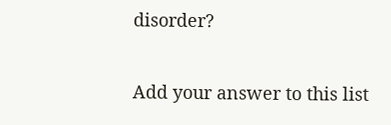disorder?

Add your answer to this list